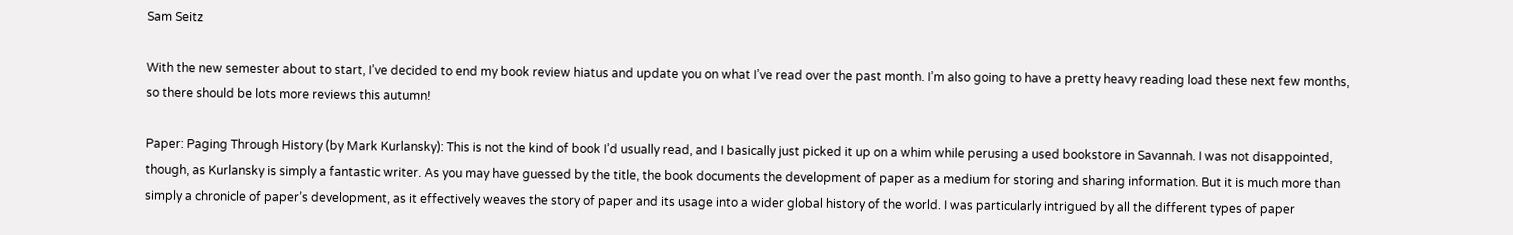Sam Seitz

With the new semester about to start, I’ve decided to end my book review hiatus and update you on what I’ve read over the past month. I’m also going to have a pretty heavy reading load these next few months, so there should be lots more reviews this autumn!

Paper: Paging Through History (by Mark Kurlansky): This is not the kind of book I’d usually read, and I basically just picked it up on a whim while perusing a used bookstore in Savannah. I was not disappointed, though, as Kurlansky is simply a fantastic writer. As you may have guessed by the title, the book documents the development of paper as a medium for storing and sharing information. But it is much more than simply a chronicle of paper’s development, as it effectively weaves the story of paper and its usage into a wider global history of the world. I was particularly intrigued by all the different types of paper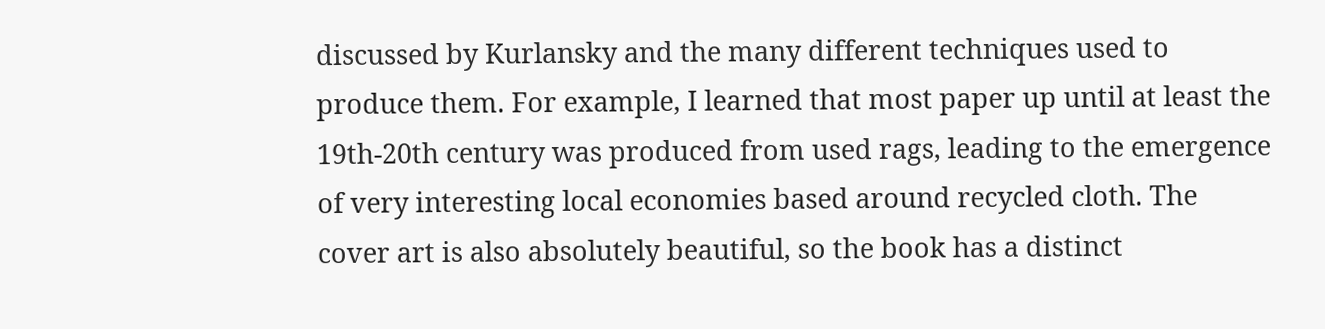discussed by Kurlansky and the many different techniques used to produce them. For example, I learned that most paper up until at least the 19th-20th century was produced from used rags, leading to the emergence of very interesting local economies based around recycled cloth. The cover art is also absolutely beautiful, so the book has a distinct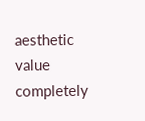aesthetic value completely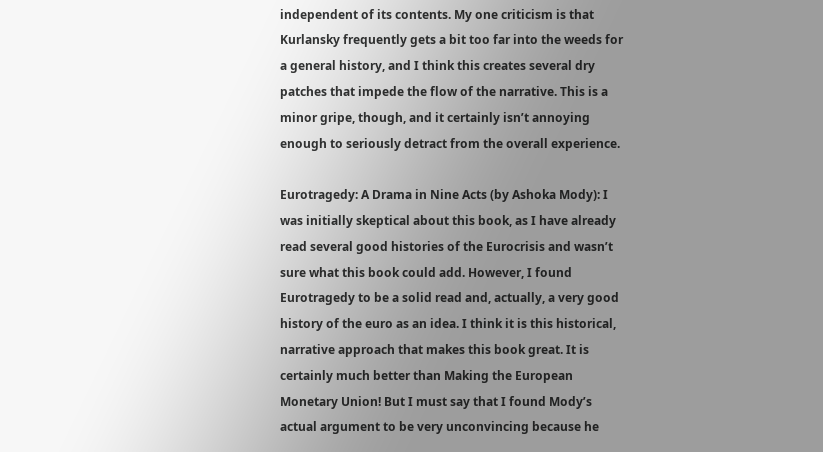independent of its contents. My one criticism is that Kurlansky frequently gets a bit too far into the weeds for a general history, and I think this creates several dry patches that impede the flow of the narrative. This is a minor gripe, though, and it certainly isn’t annoying enough to seriously detract from the overall experience.

Eurotragedy: A Drama in Nine Acts (by Ashoka Mody): I was initially skeptical about this book, as I have already read several good histories of the Eurocrisis and wasn’t sure what this book could add. However, I found Eurotragedy to be a solid read and, actually, a very good history of the euro as an idea. I think it is this historical, narrative approach that makes this book great. It is certainly much better than Making the European Monetary Union! But I must say that I found Mody’s actual argument to be very unconvincing because he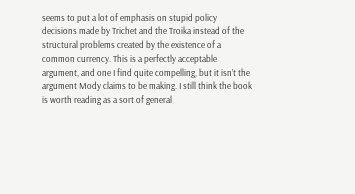seems to put a lot of emphasis on stupid policy decisions made by Trichet and the Troika instead of the structural problems created by the existence of a common currency. This is a perfectly acceptable argument, and one I find quite compelling, but it isn’t the argument Mody claims to be making. I still think the book is worth reading as a sort of general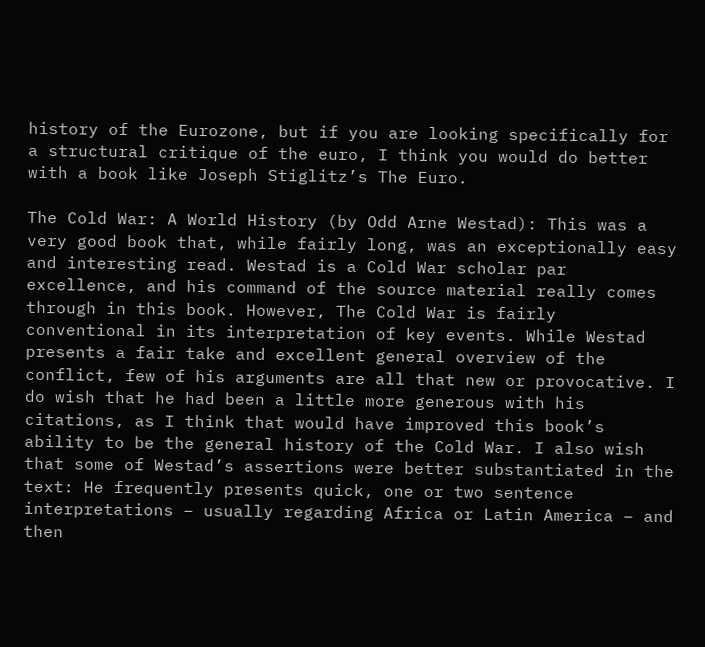history of the Eurozone, but if you are looking specifically for a structural critique of the euro, I think you would do better with a book like Joseph Stiglitz’s The Euro.

The Cold War: A World History (by Odd Arne Westad): This was a very good book that, while fairly long, was an exceptionally easy and interesting read. Westad is a Cold War scholar par excellence, and his command of the source material really comes through in this book. However, The Cold War is fairly conventional in its interpretation of key events. While Westad presents a fair take and excellent general overview of the conflict, few of his arguments are all that new or provocative. I do wish that he had been a little more generous with his citations, as I think that would have improved this book’s ability to be the general history of the Cold War. I also wish that some of Westad’s assertions were better substantiated in the text: He frequently presents quick, one or two sentence interpretations – usually regarding Africa or Latin America – and then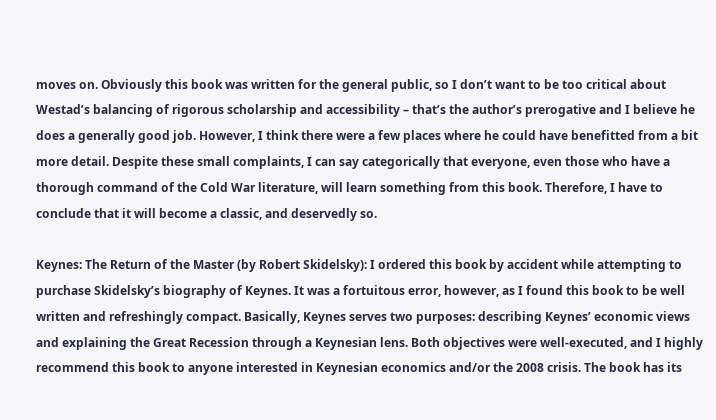moves on. Obviously this book was written for the general public, so I don’t want to be too critical about Westad’s balancing of rigorous scholarship and accessibility – that’s the author’s prerogative and I believe he does a generally good job. However, I think there were a few places where he could have benefitted from a bit more detail. Despite these small complaints, I can say categorically that everyone, even those who have a thorough command of the Cold War literature, will learn something from this book. Therefore, I have to conclude that it will become a classic, and deservedly so.

Keynes: The Return of the Master (by Robert Skidelsky): I ordered this book by accident while attempting to purchase Skidelsky’s biography of Keynes. It was a fortuitous error, however, as I found this book to be well written and refreshingly compact. Basically, Keynes serves two purposes: describing Keynes’ economic views and explaining the Great Recession through a Keynesian lens. Both objectives were well-executed, and I highly recommend this book to anyone interested in Keynesian economics and/or the 2008 crisis. The book has its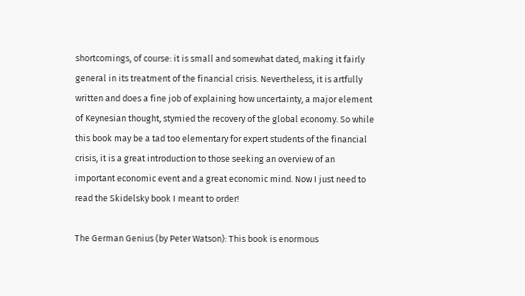shortcomings, of course: it is small and somewhat dated, making it fairly general in its treatment of the financial crisis. Nevertheless, it is artfully written and does a fine job of explaining how uncertainty, a major element of Keynesian thought, stymied the recovery of the global economy. So while this book may be a tad too elementary for expert students of the financial crisis, it is a great introduction to those seeking an overview of an important economic event and a great economic mind. Now I just need to read the Skidelsky book I meant to order!

The German Genius (by Peter Watson): This book is enormous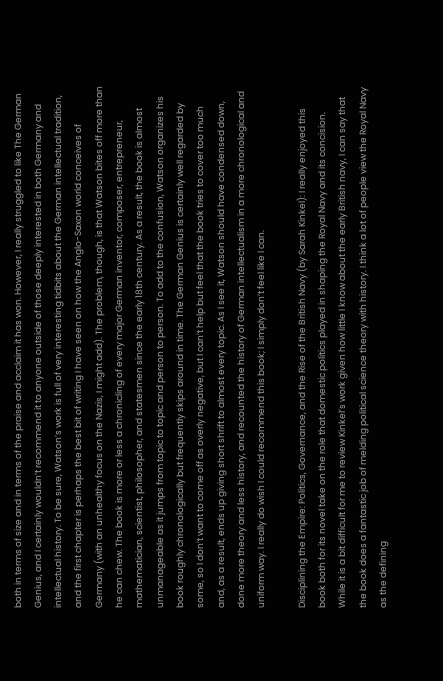both in terms of size and in terms of the praise and acclaim it has won. However, I really struggled to like The German Genius, and I certainly wouldn’t recommend it to anyone outside of those deeply interested in both Germany and intellectual history. To be sure, Watson’s work is full of very interesting tidbits about the German intellectual tradition, and the first chapter is perhaps the best bit of writing I have seen on how the Anglo-Saxon world conceives of Germany (with an unhealthy focus on the Nazis, I might add). The problem, though, is that Watson bites off more than he can chew. The book is more or less a chronicling of every major German inventor, composer, entrepreneur, mathematician, scientist, philosopher, and statesmen since the early 18th century. As a result, the book is almost unmanageable as it jumps from topic to topic and person to person. To add to the confusion, Watson organizes his book roughly chronologically but frequently skips around in time. The German Genius is certainly well regarded by some, so I don’t want to come off as overly negative, but I can’t help but feel that the book tries to cover too much and, as a result, ends up giving short shrift to almost every topic. As I see it, Watson should have condensed down, done more theory and less history, and recounted the history of German intellectualism in a more chronological and uniform way. I really do wish I could recommend this book; I simply don’t feel like I can.

Disciplining the Empire: Politics, Governance, and the Rise of the British Navy (by Sarah Kinkel): I really enjoyed this book both for its novel take on the role that domestic politics played in shaping the Royal Navy and its concision. While it is a bit difficult for me to review Kinkel’s work given how little I know about the early British navy, I can say that the book does a fantastic job of melding political science theory with history. I think a lot of people view the Royal Navy as the defining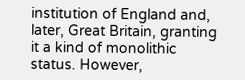institution of England and, later, Great Britain, granting it a kind of monolithic status. However,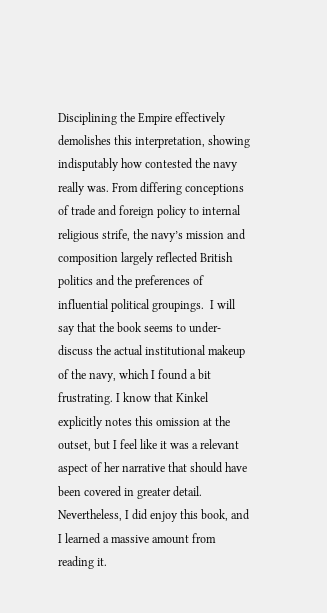Disciplining the Empire effectively demolishes this interpretation, showing indisputably how contested the navy really was. From differing conceptions of trade and foreign policy to internal religious strife, the navy’s mission and composition largely reflected British politics and the preferences of influential political groupings.  I will say that the book seems to under-discuss the actual institutional makeup of the navy, which I found a bit frustrating. I know that Kinkel explicitly notes this omission at the outset, but I feel like it was a relevant aspect of her narrative that should have been covered in greater detail. Nevertheless, I did enjoy this book, and I learned a massive amount from reading it.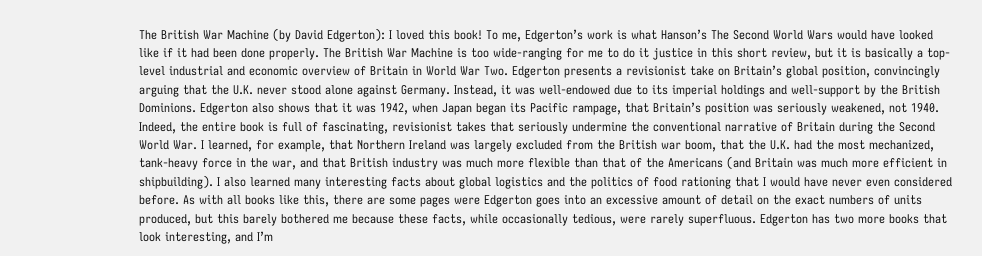The British War Machine (by David Edgerton): I loved this book! To me, Edgerton’s work is what Hanson’s The Second World Wars would have looked like if it had been done properly. The British War Machine is too wide-ranging for me to do it justice in this short review, but it is basically a top-level industrial and economic overview of Britain in World War Two. Edgerton presents a revisionist take on Britain’s global position, convincingly arguing that the U.K. never stood alone against Germany. Instead, it was well-endowed due to its imperial holdings and well-support by the British Dominions. Edgerton also shows that it was 1942, when Japan began its Pacific rampage, that Britain’s position was seriously weakened, not 1940. Indeed, the entire book is full of fascinating, revisionist takes that seriously undermine the conventional narrative of Britain during the Second World War. I learned, for example, that Northern Ireland was largely excluded from the British war boom, that the U.K. had the most mechanized, tank-heavy force in the war, and that British industry was much more flexible than that of the Americans (and Britain was much more efficient in shipbuilding). I also learned many interesting facts about global logistics and the politics of food rationing that I would have never even considered before. As with all books like this, there are some pages were Edgerton goes into an excessive amount of detail on the exact numbers of units produced, but this barely bothered me because these facts, while occasionally tedious, were rarely superfluous. Edgerton has two more books that look interesting, and I’m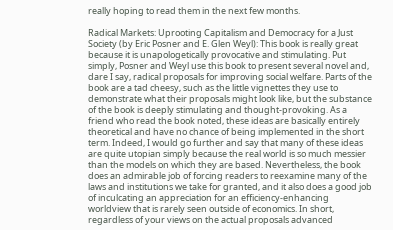really hoping to read them in the next few months.

Radical Markets: Uprooting Capitalism and Democracy for a Just Society (by Eric Posner and E. Glen Weyl): This book is really great because it is unapologetically provocative and stimulating. Put simply, Posner and Weyl use this book to present several novel and, dare I say, radical proposals for improving social welfare. Parts of the book are a tad cheesy, such as the little vignettes they use to demonstrate what their proposals might look like, but the substance of the book is deeply stimulating and thought-provoking. As a friend who read the book noted, these ideas are basically entirely theoretical and have no chance of being implemented in the short term. Indeed, I would go further and say that many of these ideas are quite utopian simply because the real world is so much messier than the models on which they are based. Nevertheless, the book does an admirable job of forcing readers to reexamine many of the laws and institutions we take for granted, and it also does a good job of inculcating an appreciation for an efficiency-enhancing worldview that is rarely seen outside of economics. In short, regardless of your views on the actual proposals advanced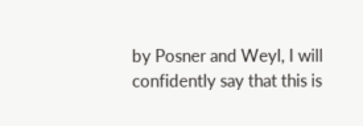by Posner and Weyl, I will confidently say that this is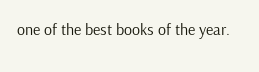one of the best books of the year.